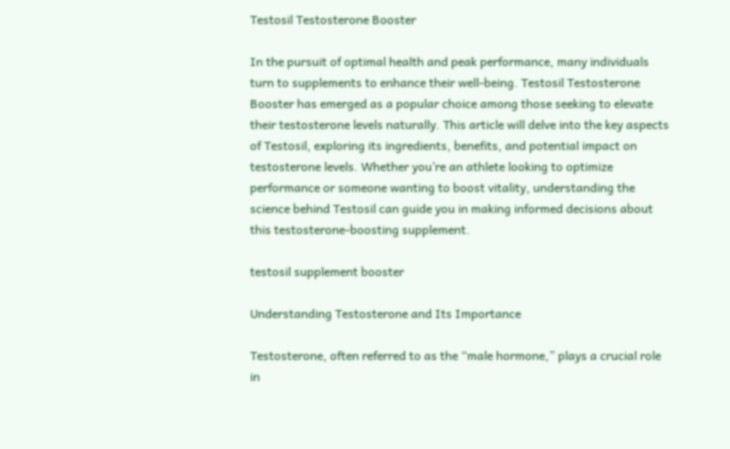Testosil Testosterone Booster

In the pursuit of optimal health and peak performance, many individuals turn to supplements to enhance their well-being. Testosil Testosterone Booster has emerged as a popular choice among those seeking to elevate their testosterone levels naturally. This article will delve into the key aspects of Testosil, exploring its ingredients, benefits, and potential impact on testosterone levels. Whether you’re an athlete looking to optimize performance or someone wanting to boost vitality, understanding the science behind Testosil can guide you in making informed decisions about this testosterone-boosting supplement.

testosil supplement booster

Understanding Testosterone and Its Importance

Testosterone, often referred to as the “male hormone,” plays a crucial role in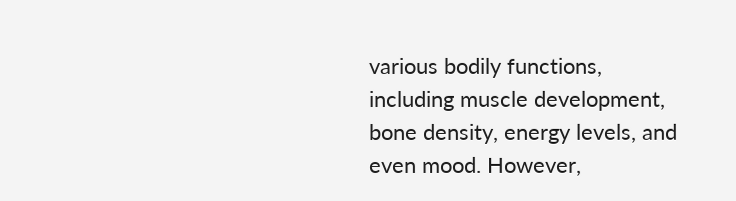various bodily functions, including muscle development, bone density, energy levels, and even mood. However,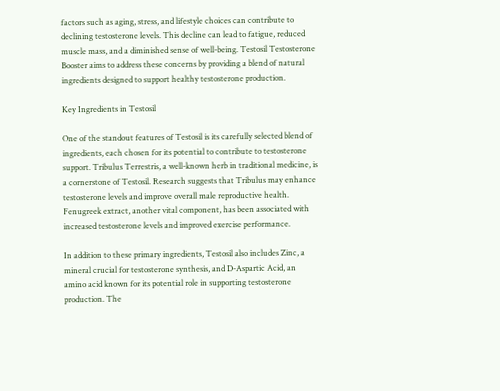factors such as aging, stress, and lifestyle choices can contribute to declining testosterone levels. This decline can lead to fatigue, reduced muscle mass, and a diminished sense of well-being. Testosil Testosterone Booster aims to address these concerns by providing a blend of natural ingredients designed to support healthy testosterone production.

Key Ingredients in Testosil

One of the standout features of Testosil is its carefully selected blend of ingredients, each chosen for its potential to contribute to testosterone support. Tribulus Terrestris, a well-known herb in traditional medicine, is a cornerstone of Testosil. Research suggests that Tribulus may enhance testosterone levels and improve overall male reproductive health. Fenugreek extract, another vital component, has been associated with increased testosterone levels and improved exercise performance.

In addition to these primary ingredients, Testosil also includes Zinc, a mineral crucial for testosterone synthesis, and D-Aspartic Acid, an amino acid known for its potential role in supporting testosterone production. The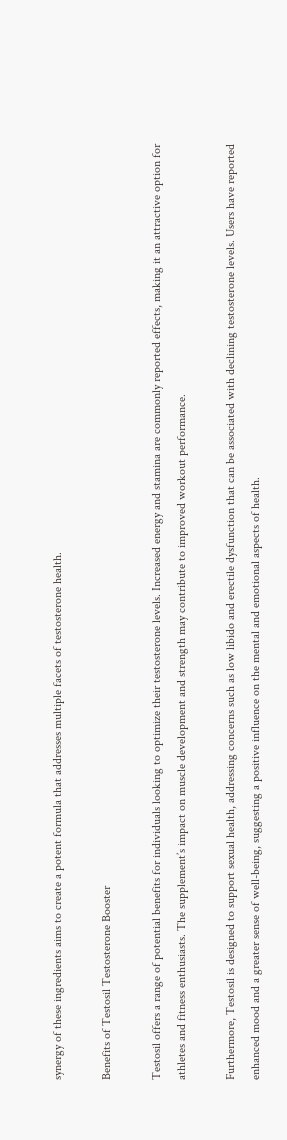synergy of these ingredients aims to create a potent formula that addresses multiple facets of testosterone health.

Benefits of Testosil Testosterone Booster

Testosil offers a range of potential benefits for individuals looking to optimize their testosterone levels. Increased energy and stamina are commonly reported effects, making it an attractive option for athletes and fitness enthusiasts. The supplement’s impact on muscle development and strength may contribute to improved workout performance.

Furthermore, Testosil is designed to support sexual health, addressing concerns such as low libido and erectile dysfunction that can be associated with declining testosterone levels. Users have reported enhanced mood and a greater sense of well-being, suggesting a positive influence on the mental and emotional aspects of health.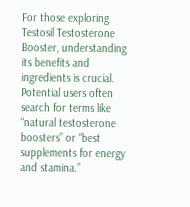For those exploring Testosil Testosterone Booster, understanding its benefits and ingredients is crucial. Potential users often search for terms like “natural testosterone boosters” or “best supplements for energy and stamina.”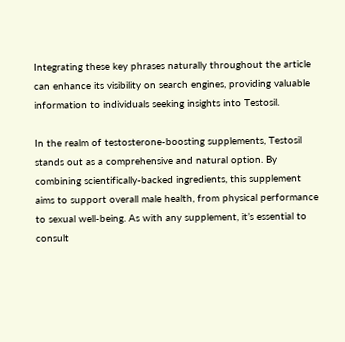Integrating these key phrases naturally throughout the article can enhance its visibility on search engines, providing valuable information to individuals seeking insights into Testosil.

In the realm of testosterone-boosting supplements, Testosil stands out as a comprehensive and natural option. By combining scientifically-backed ingredients, this supplement aims to support overall male health, from physical performance to sexual well-being. As with any supplement, it’s essential to consult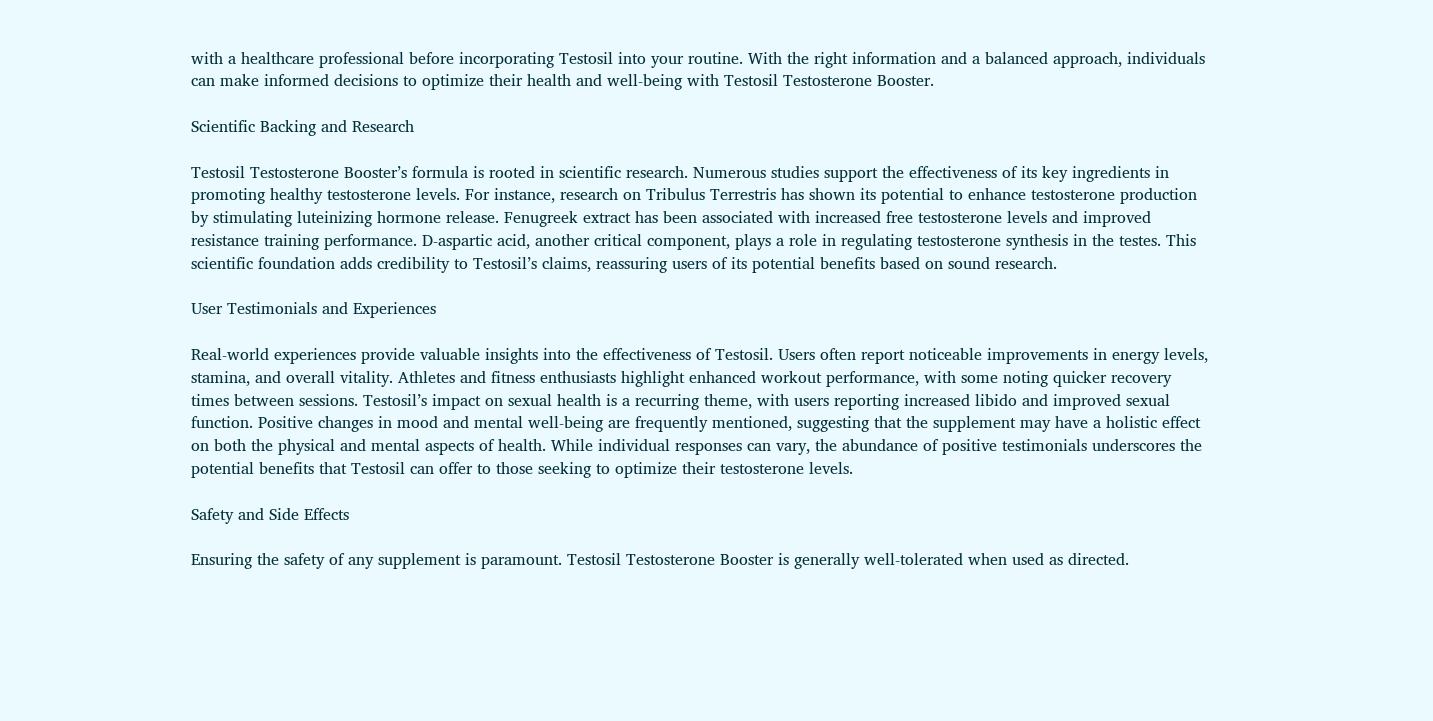with a healthcare professional before incorporating Testosil into your routine. With the right information and a balanced approach, individuals can make informed decisions to optimize their health and well-being with Testosil Testosterone Booster.

Scientific Backing and Research

Testosil Testosterone Booster’s formula is rooted in scientific research. Numerous studies support the effectiveness of its key ingredients in promoting healthy testosterone levels. For instance, research on Tribulus Terrestris has shown its potential to enhance testosterone production by stimulating luteinizing hormone release. Fenugreek extract has been associated with increased free testosterone levels and improved resistance training performance. D-aspartic acid, another critical component, plays a role in regulating testosterone synthesis in the testes. This scientific foundation adds credibility to Testosil’s claims, reassuring users of its potential benefits based on sound research.

User Testimonials and Experiences

Real-world experiences provide valuable insights into the effectiveness of Testosil. Users often report noticeable improvements in energy levels, stamina, and overall vitality. Athletes and fitness enthusiasts highlight enhanced workout performance, with some noting quicker recovery times between sessions. Testosil’s impact on sexual health is a recurring theme, with users reporting increased libido and improved sexual function. Positive changes in mood and mental well-being are frequently mentioned, suggesting that the supplement may have a holistic effect on both the physical and mental aspects of health. While individual responses can vary, the abundance of positive testimonials underscores the potential benefits that Testosil can offer to those seeking to optimize their testosterone levels.

Safety and Side Effects

Ensuring the safety of any supplement is paramount. Testosil Testosterone Booster is generally well-tolerated when used as directed.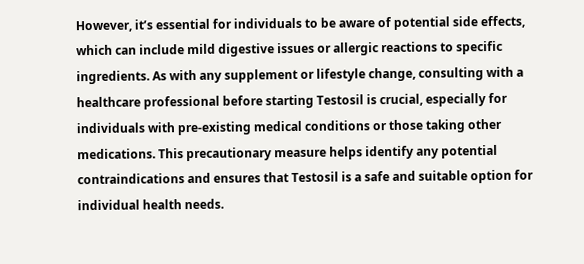However, it’s essential for individuals to be aware of potential side effects, which can include mild digestive issues or allergic reactions to specific ingredients. As with any supplement or lifestyle change, consulting with a healthcare professional before starting Testosil is crucial, especially for individuals with pre-existing medical conditions or those taking other medications. This precautionary measure helps identify any potential contraindications and ensures that Testosil is a safe and suitable option for individual health needs.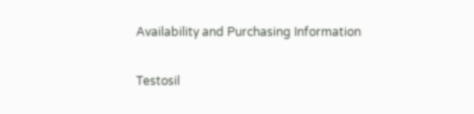Availability and Purchasing Information

Testosil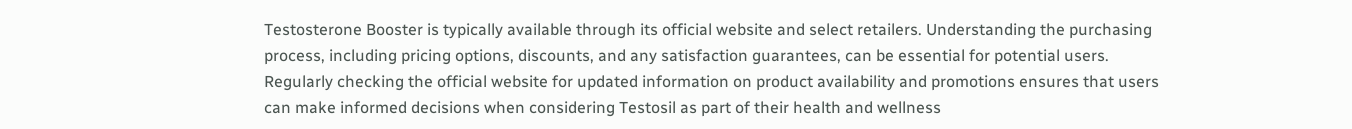Testosterone Booster is typically available through its official website and select retailers. Understanding the purchasing process, including pricing options, discounts, and any satisfaction guarantees, can be essential for potential users. Regularly checking the official website for updated information on product availability and promotions ensures that users can make informed decisions when considering Testosil as part of their health and wellness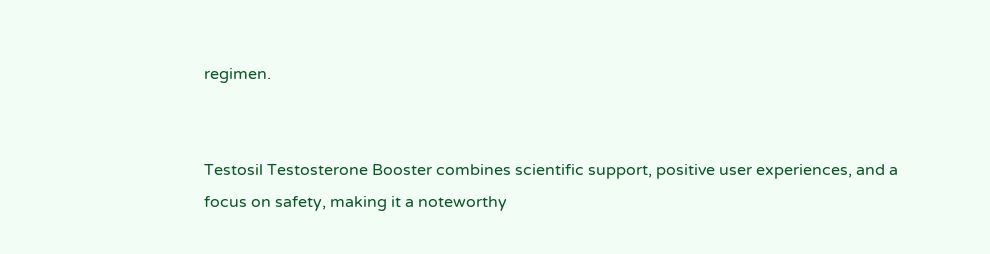regimen.


Testosil Testosterone Booster combines scientific support, positive user experiences, and a focus on safety, making it a noteworthy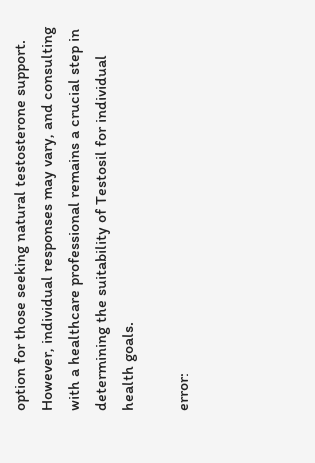option for those seeking natural testosterone support. However, individual responses may vary, and consulting with a healthcare professional remains a crucial step in determining the suitability of Testosil for individual health goals.

error: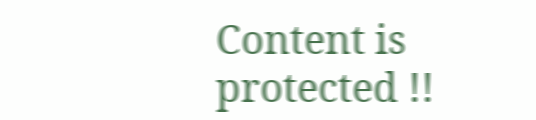Content is protected !!